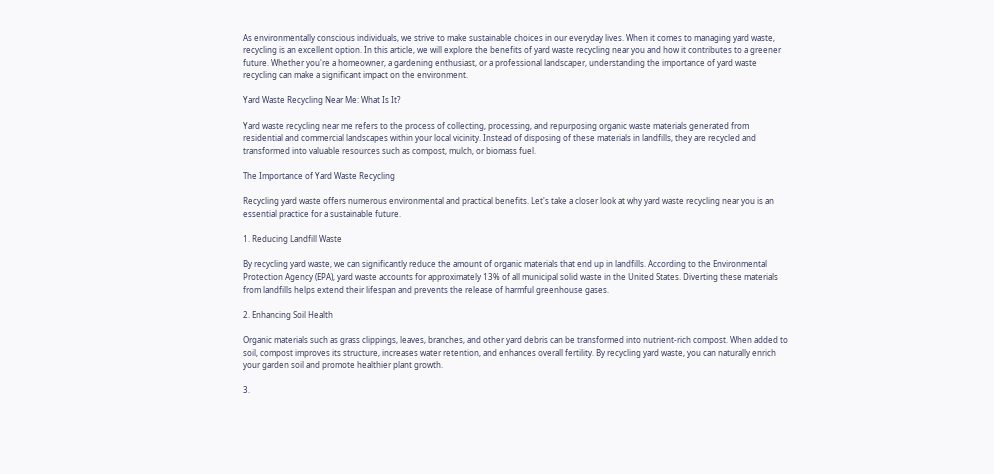As environmentally conscious individuals, we strive to make sustainable choices in our everyday lives. When it comes to managing yard waste, recycling is an excellent option. In this article, we will explore the benefits of yard waste recycling near you and how it contributes to a greener future. Whether you're a homeowner, a gardening enthusiast, or a professional landscaper, understanding the importance of yard waste recycling can make a significant impact on the environment.

Yard Waste Recycling Near Me: What Is It?

Yard waste recycling near me refers to the process of collecting, processing, and repurposing organic waste materials generated from residential and commercial landscapes within your local vicinity. Instead of disposing of these materials in landfills, they are recycled and transformed into valuable resources such as compost, mulch, or biomass fuel.

The Importance of Yard Waste Recycling

Recycling yard waste offers numerous environmental and practical benefits. Let's take a closer look at why yard waste recycling near you is an essential practice for a sustainable future.

1. Reducing Landfill Waste

By recycling yard waste, we can significantly reduce the amount of organic materials that end up in landfills. According to the Environmental Protection Agency (EPA), yard waste accounts for approximately 13% of all municipal solid waste in the United States. Diverting these materials from landfills helps extend their lifespan and prevents the release of harmful greenhouse gases.

2. Enhancing Soil Health

Organic materials such as grass clippings, leaves, branches, and other yard debris can be transformed into nutrient-rich compost. When added to soil, compost improves its structure, increases water retention, and enhances overall fertility. By recycling yard waste, you can naturally enrich your garden soil and promote healthier plant growth.

3.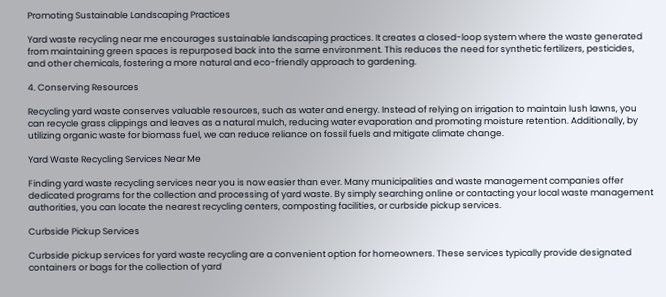Promoting Sustainable Landscaping Practices

Yard waste recycling near me encourages sustainable landscaping practices. It creates a closed-loop system where the waste generated from maintaining green spaces is repurposed back into the same environment. This reduces the need for synthetic fertilizers, pesticides, and other chemicals, fostering a more natural and eco-friendly approach to gardening.

4. Conserving Resources

Recycling yard waste conserves valuable resources, such as water and energy. Instead of relying on irrigation to maintain lush lawns, you can recycle grass clippings and leaves as a natural mulch, reducing water evaporation and promoting moisture retention. Additionally, by utilizing organic waste for biomass fuel, we can reduce reliance on fossil fuels and mitigate climate change.

Yard Waste Recycling Services Near Me

Finding yard waste recycling services near you is now easier than ever. Many municipalities and waste management companies offer dedicated programs for the collection and processing of yard waste. By simply searching online or contacting your local waste management authorities, you can locate the nearest recycling centers, composting facilities, or curbside pickup services.

Curbside Pickup Services

Curbside pickup services for yard waste recycling are a convenient option for homeowners. These services typically provide designated containers or bags for the collection of yard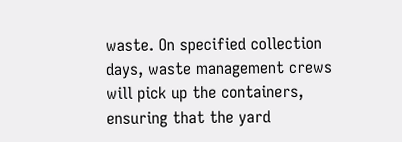waste. On specified collection days, waste management crews will pick up the containers, ensuring that the yard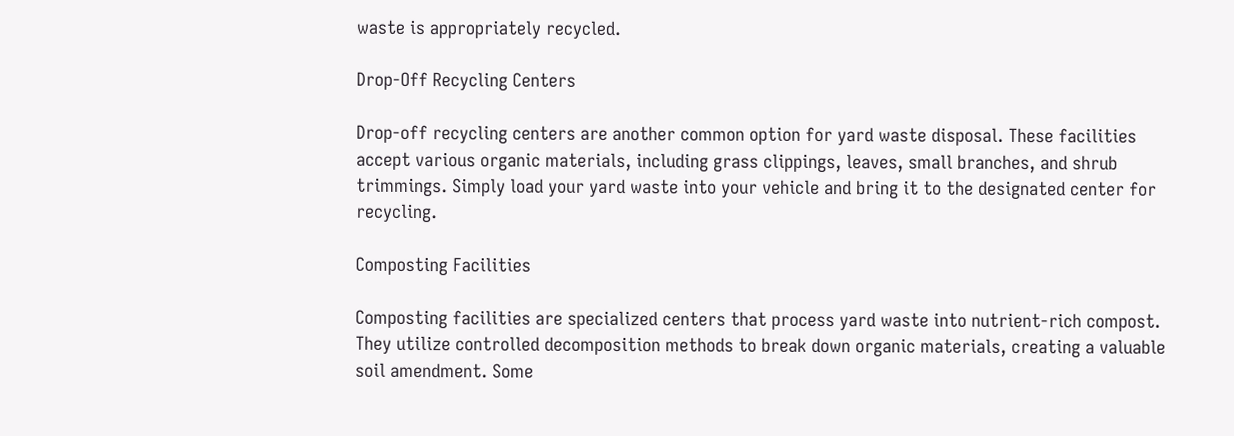waste is appropriately recycled.

Drop-Off Recycling Centers

Drop-off recycling centers are another common option for yard waste disposal. These facilities accept various organic materials, including grass clippings, leaves, small branches, and shrub trimmings. Simply load your yard waste into your vehicle and bring it to the designated center for recycling.

Composting Facilities

Composting facilities are specialized centers that process yard waste into nutrient-rich compost. They utilize controlled decomposition methods to break down organic materials, creating a valuable soil amendment. Some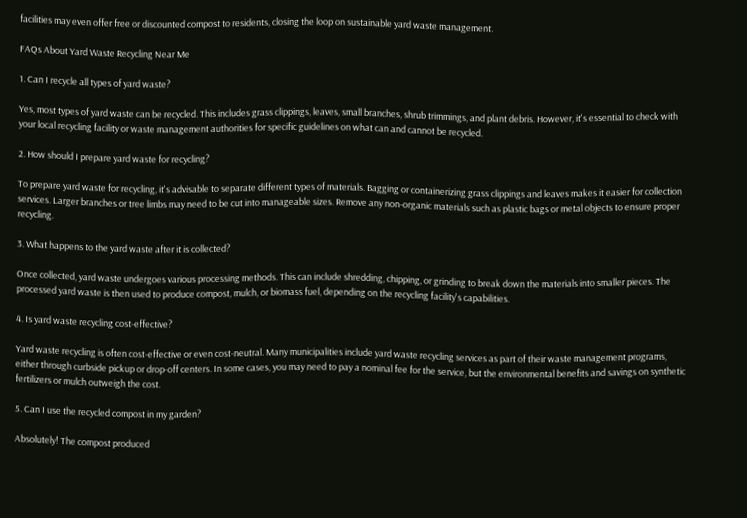facilities may even offer free or discounted compost to residents, closing the loop on sustainable yard waste management.

FAQs About Yard Waste Recycling Near Me

1. Can I recycle all types of yard waste?

Yes, most types of yard waste can be recycled. This includes grass clippings, leaves, small branches, shrub trimmings, and plant debris. However, it's essential to check with your local recycling facility or waste management authorities for specific guidelines on what can and cannot be recycled.

2. How should I prepare yard waste for recycling?

To prepare yard waste for recycling, it's advisable to separate different types of materials. Bagging or containerizing grass clippings and leaves makes it easier for collection services. Larger branches or tree limbs may need to be cut into manageable sizes. Remove any non-organic materials such as plastic bags or metal objects to ensure proper recycling.

3. What happens to the yard waste after it is collected?

Once collected, yard waste undergoes various processing methods. This can include shredding, chipping, or grinding to break down the materials into smaller pieces. The processed yard waste is then used to produce compost, mulch, or biomass fuel, depending on the recycling facility's capabilities.

4. Is yard waste recycling cost-effective?

Yard waste recycling is often cost-effective or even cost-neutral. Many municipalities include yard waste recycling services as part of their waste management programs, either through curbside pickup or drop-off centers. In some cases, you may need to pay a nominal fee for the service, but the environmental benefits and savings on synthetic fertilizers or mulch outweigh the cost.

5. Can I use the recycled compost in my garden?

Absolutely! The compost produced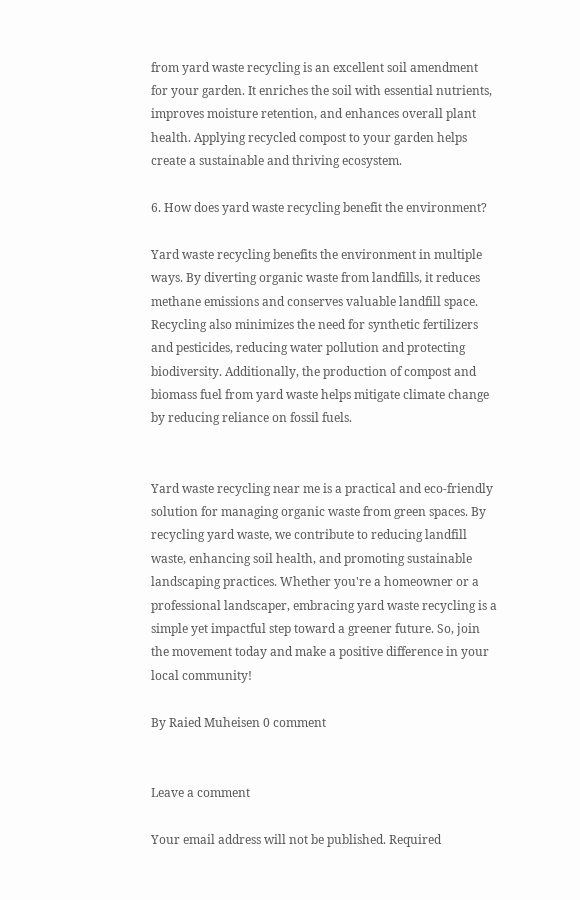from yard waste recycling is an excellent soil amendment for your garden. It enriches the soil with essential nutrients, improves moisture retention, and enhances overall plant health. Applying recycled compost to your garden helps create a sustainable and thriving ecosystem.

6. How does yard waste recycling benefit the environment?

Yard waste recycling benefits the environment in multiple ways. By diverting organic waste from landfills, it reduces methane emissions and conserves valuable landfill space. Recycling also minimizes the need for synthetic fertilizers and pesticides, reducing water pollution and protecting biodiversity. Additionally, the production of compost and biomass fuel from yard waste helps mitigate climate change by reducing reliance on fossil fuels.


Yard waste recycling near me is a practical and eco-friendly solution for managing organic waste from green spaces. By recycling yard waste, we contribute to reducing landfill waste, enhancing soil health, and promoting sustainable landscaping practices. Whether you're a homeowner or a professional landscaper, embracing yard waste recycling is a simple yet impactful step toward a greener future. So, join the movement today and make a positive difference in your local community!

By Raied Muheisen 0 comment


Leave a comment

Your email address will not be published. Required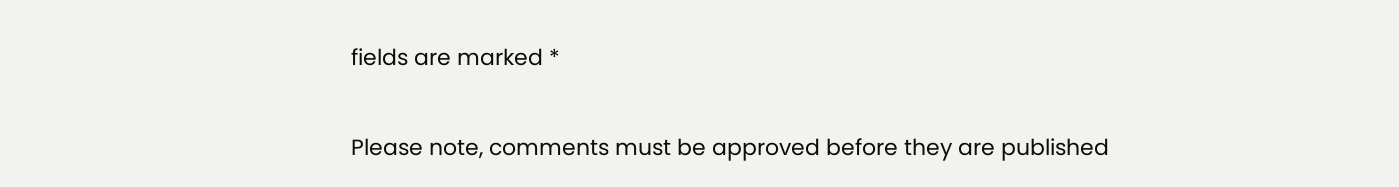fields are marked *

Please note, comments must be approved before they are published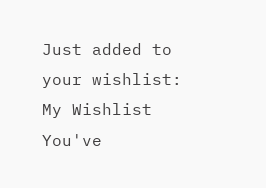Just added to your wishlist:
My Wishlist
You've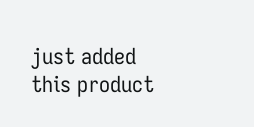just added this product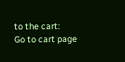to the cart:
Go to cart page